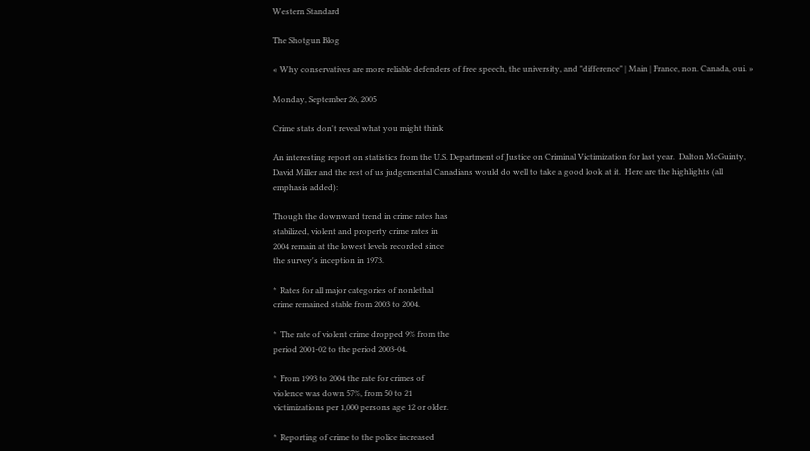Western Standard

The Shotgun Blog

« Why conservatives are more reliable defenders of free speech, the university, and "difference" | Main | France, non. Canada, oui. »

Monday, September 26, 2005

Crime stats don't reveal what you might think

An interesting report on statistics from the U.S. Department of Justice on Criminal Victimization for last year.  Dalton McGuinty, David Miller and the rest of us judgemental Canadians would do well to take a good look at it.  Here are the highlights (all emphasis added):

Though the downward trend in crime rates has
stabilized, violent and property crime rates in
2004 remain at the lowest levels recorded since
the survey's inception in 1973.

*  Rates for all major categories of nonlethal
crime remained stable from 2003 to 2004.

*  The rate of violent crime dropped 9% from the
period 2001-02 to the period 2003-04.

*  From 1993 to 2004 the rate for crimes of
violence was down 57%, from 50 to 21
victimizations per 1,000 persons age 12 or older.

*  Reporting of crime to the police increased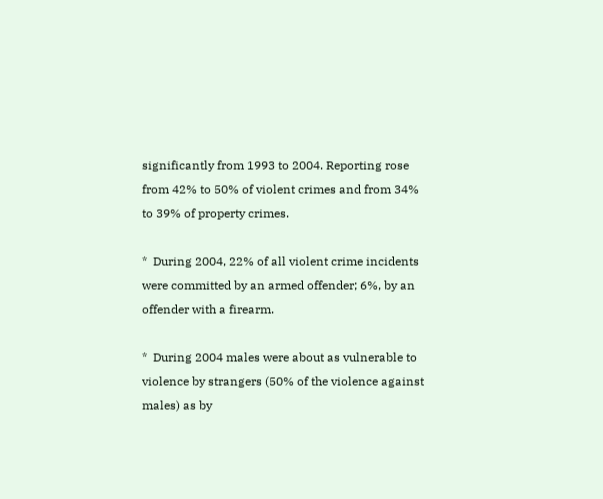significantly from 1993 to 2004. Reporting rose
from 42% to 50% of violent crimes and from 34%
to 39% of property crimes.

*  During 2004, 22% of all violent crime incidents
were committed by an armed offender; 6%, by an
offender with a firearm.

*  During 2004 males were about as vulnerable to
violence by strangers (50% of the violence against
males) as by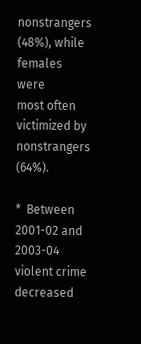nonstrangers (48%), while females were
most often victimized by nonstrangers (64%).

*  Between 2001-02 and 2003-04 violent crime
decreased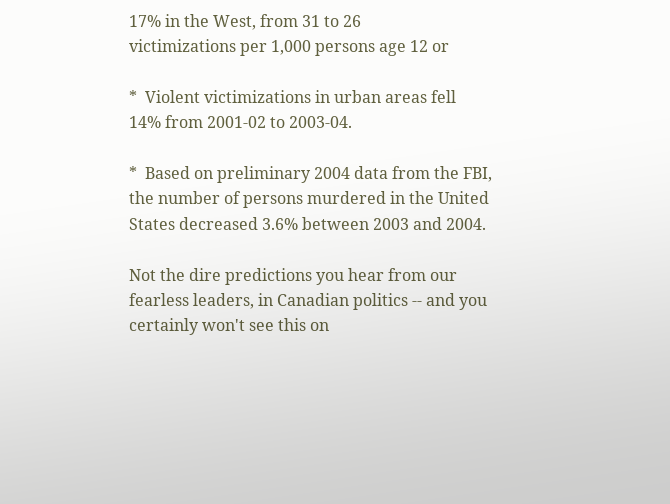17% in the West, from 31 to 26
victimizations per 1,000 persons age 12 or

*  Violent victimizations in urban areas fell
14% from 2001-02 to 2003-04.

*  Based on preliminary 2004 data from the FBI,
the number of persons murdered in the United
States decreased 3.6% between 2003 and 2004.

Not the dire predictions you hear from our fearless leaders, in Canadian politics -- and you certainly won't see this on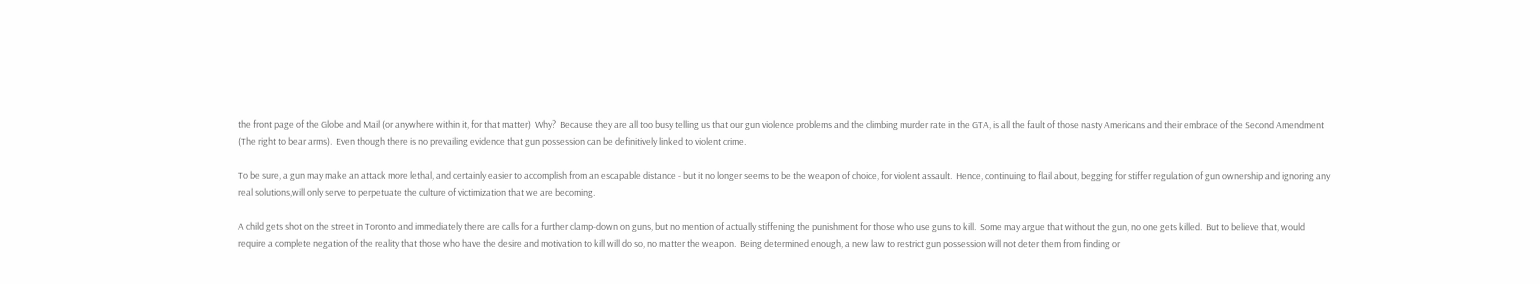the front page of the Globe and Mail (or anywhere within it, for that matter)  Why?  Because they are all too busy telling us that our gun violence problems and the climbing murder rate in the GTA, is all the fault of those nasty Americans and their embrace of the Second Amendment (The right to bear arms).  Even though there is no prevailing evidence that gun possession can be definitively linked to violent crime.

To be sure, a gun may make an attack more lethal, and certainly easier to accomplish from an escapable distance - but it no longer seems to be the weapon of choice, for violent assault.  Hence, continuing to flail about, begging for stiffer regulation of gun ownership and ignoring any real solutions,will only serve to perpetuate the culture of victimization that we are becoming.

A child gets shot on the street in Toronto and immediately there are calls for a further clamp-down on guns, but no mention of actually stiffening the punishment for those who use guns to kill.  Some may argue that without the gun, no one gets killed.  But to believe that, would require a complete negation of the reality that those who have the desire and motivation to kill will do so, no matter the weapon.  Being determined enough, a new law to restrict gun possession will not deter them from finding or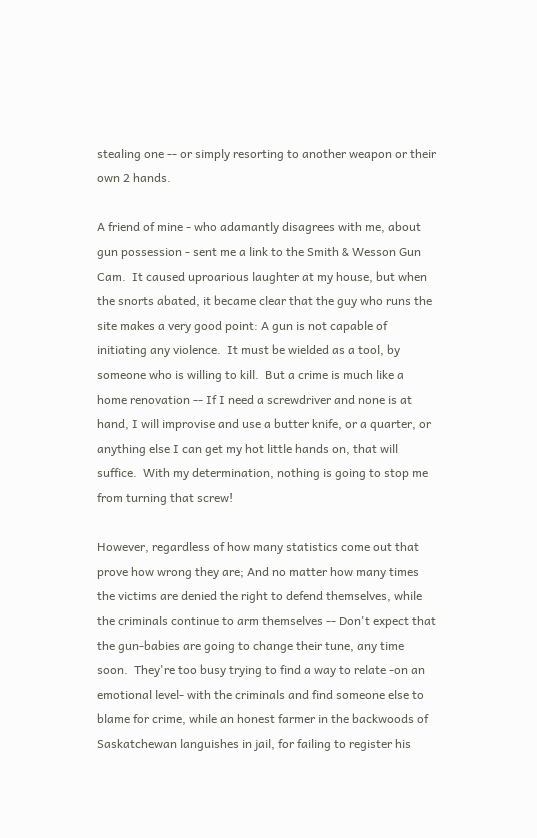stealing one -- or simply resorting to another weapon or their own 2 hands.

A friend of mine - who adamantly disagrees with me, about gun possession - sent me a link to the Smith & Wesson Gun Cam.  It caused uproarious laughter at my house, but when the snorts abated, it became clear that the guy who runs the site makes a very good point: A gun is not capable of initiating any violence.  It must be wielded as a tool, by someone who is willing to kill.  But a crime is much like a home renovation -- If I need a screwdriver and none is at hand, I will improvise and use a butter knife, or a quarter, or anything else I can get my hot little hands on, that will suffice.  With my determination, nothing is going to stop me from turning that screw!

However, regardless of how many statistics come out that prove how wrong they are; And no matter how many times the victims are denied the right to defend themselves, while the criminals continue to arm themselves -- Don't expect that the gun-babies are going to change their tune, any time soon.  They're too busy trying to find a way to relate -on an emotional level- with the criminals and find someone else to blame for crime, while an honest farmer in the backwoods of Saskatchewan languishes in jail, for failing to register his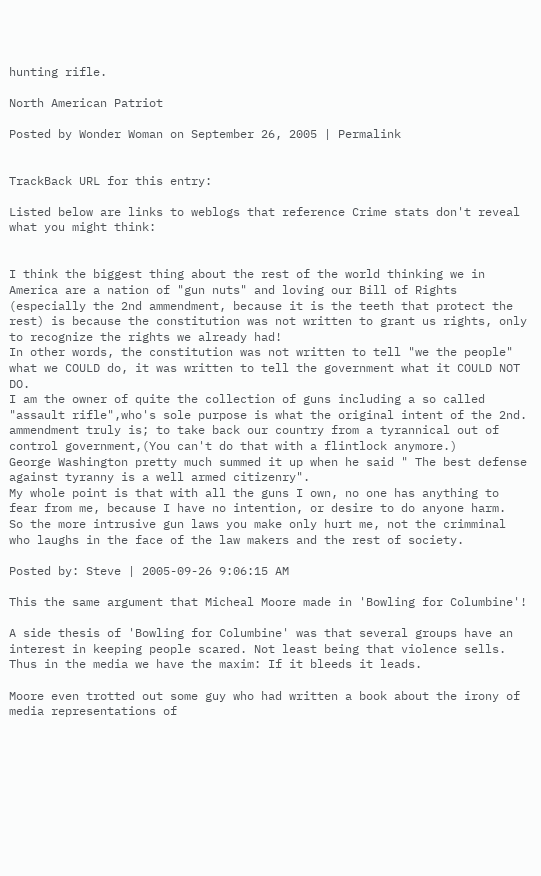hunting rifle.

North American Patriot

Posted by Wonder Woman on September 26, 2005 | Permalink


TrackBack URL for this entry:

Listed below are links to weblogs that reference Crime stats don't reveal what you might think:


I think the biggest thing about the rest of the world thinking we in America are a nation of "gun nuts" and loving our Bill of Rights (especially the 2nd ammendment, because it is the teeth that protect the rest) is because the constitution was not written to grant us rights, only to recognize the rights we already had!
In other words, the constitution was not written to tell "we the people" what we COULD do, it was written to tell the government what it COULD NOT DO.
I am the owner of quite the collection of guns including a so called "assault rifle",who's sole purpose is what the original intent of the 2nd. ammendment truly is; to take back our country from a tyrannical out of control government,(You can't do that with a flintlock anymore.)
George Washington pretty much summed it up when he said " The best defense against tyranny is a well armed citizenry".
My whole point is that with all the guns I own, no one has anything to fear from me, because I have no intention, or desire to do anyone harm.
So the more intrusive gun laws you make only hurt me, not the crimminal who laughs in the face of the law makers and the rest of society.

Posted by: Steve | 2005-09-26 9:06:15 AM

This the same argument that Micheal Moore made in 'Bowling for Columbine'!

A side thesis of 'Bowling for Columbine' was that several groups have an interest in keeping people scared. Not least being that violence sells. Thus in the media we have the maxim: If it bleeds it leads.

Moore even trotted out some guy who had written a book about the irony of media representations of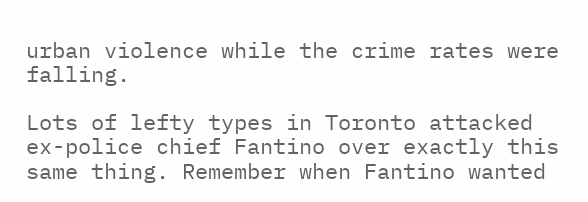urban violence while the crime rates were falling.

Lots of lefty types in Toronto attacked ex-police chief Fantino over exactly this same thing. Remember when Fantino wanted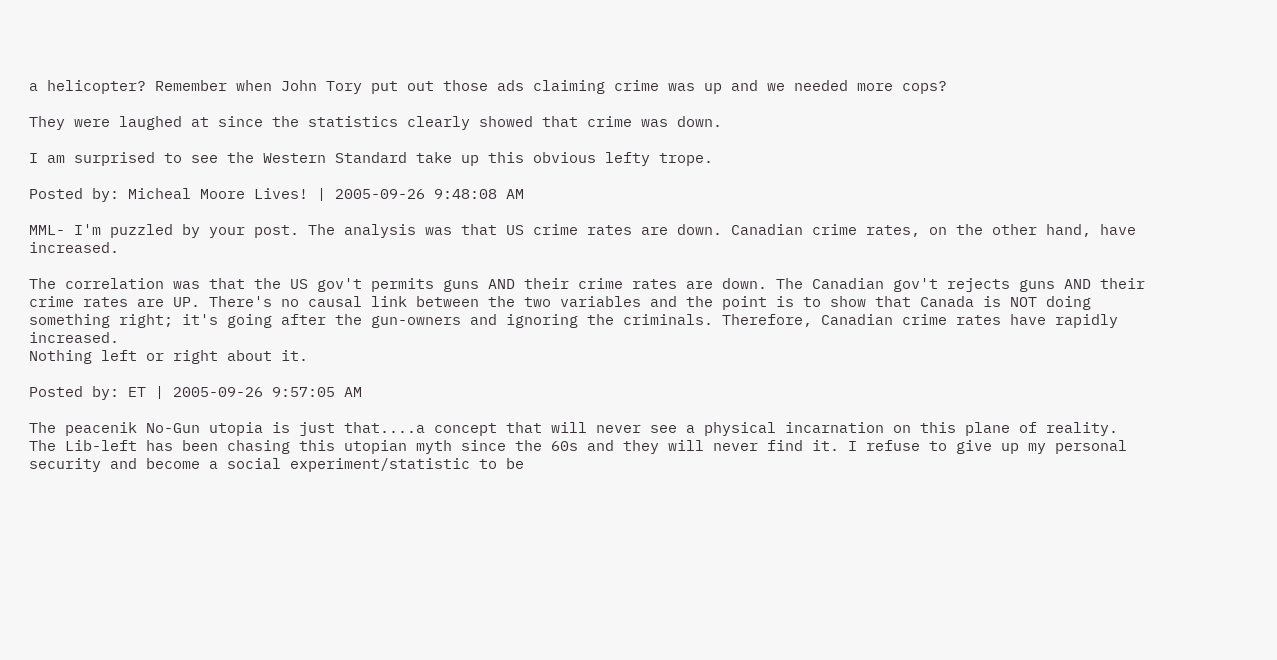a helicopter? Remember when John Tory put out those ads claiming crime was up and we needed more cops?

They were laughed at since the statistics clearly showed that crime was down.

I am surprised to see the Western Standard take up this obvious lefty trope.

Posted by: Micheal Moore Lives! | 2005-09-26 9:48:08 AM

MML- I'm puzzled by your post. The analysis was that US crime rates are down. Canadian crime rates, on the other hand, have increased.

The correlation was that the US gov't permits guns AND their crime rates are down. The Canadian gov't rejects guns AND their crime rates are UP. There's no causal link between the two variables and the point is to show that Canada is NOT doing something right; it's going after the gun-owners and ignoring the criminals. Therefore, Canadian crime rates have rapidly increased.
Nothing left or right about it.

Posted by: ET | 2005-09-26 9:57:05 AM

The peacenik No-Gun utopia is just that....a concept that will never see a physical incarnation on this plane of reality. The Lib-left has been chasing this utopian myth since the 60s and they will never find it. I refuse to give up my personal security and become a social experiment/statistic to be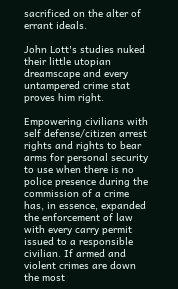sacrificed on the alter of errant ideals.

John Lott's studies nuked their little utopian dreamscape and every untampered crime stat proves him right.

Empowering civilians with self defense/citizen arrest rights and rights to bear arms for personal security to use when there is no police presence during the commission of a crime has, in essence, expanded the enforcement of law with every carry permit issued to a responsible civilian. If armed and violent crimes are down the most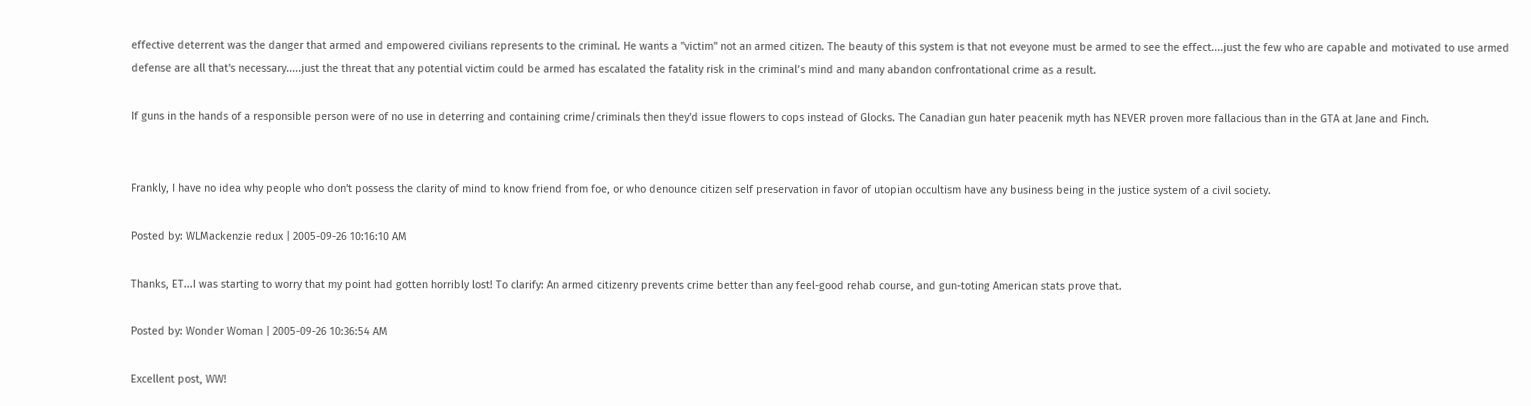effective deterrent was the danger that armed and empowered civilians represents to the criminal. He wants a "victim" not an armed citizen. The beauty of this system is that not eveyone must be armed to see the effect....just the few who are capable and motivated to use armed defense are all that's necessary.....just the threat that any potential victim could be armed has escalated the fatality risk in the criminal’s mind and many abandon confrontational crime as a result.

If guns in the hands of a responsible person were of no use in deterring and containing crime/criminals then they'd issue flowers to cops instead of Glocks. The Canadian gun hater peacenik myth has NEVER proven more fallacious than in the GTA at Jane and Finch.


Frankly, I have no idea why people who don't possess the clarity of mind to know friend from foe, or who denounce citizen self preservation in favor of utopian occultism have any business being in the justice system of a civil society.

Posted by: WLMackenzie redux | 2005-09-26 10:16:10 AM

Thanks, ET...I was starting to worry that my point had gotten horribly lost! To clarify: An armed citizenry prevents crime better than any feel-good rehab course, and gun-toting American stats prove that.

Posted by: Wonder Woman | 2005-09-26 10:36:54 AM

Excellent post, WW!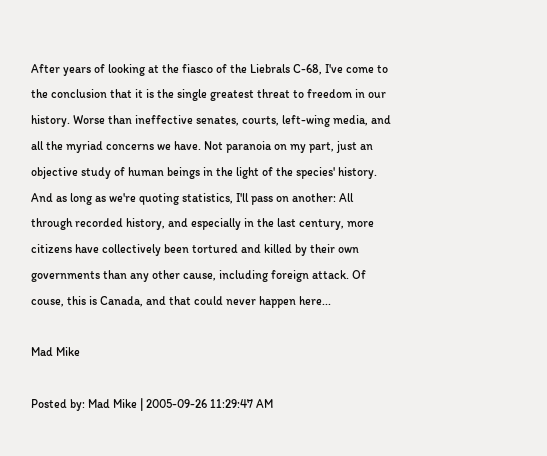After years of looking at the fiasco of the Liebrals C-68, I've come to the conclusion that it is the single greatest threat to freedom in our history. Worse than ineffective senates, courts, left-wing media, and all the myriad concerns we have. Not paranoia on my part, just an objective study of human beings in the light of the species' history. And as long as we're quoting statistics, I'll pass on another: All through recorded history, and especially in the last century, more citizens have collectively been tortured and killed by their own governments than any other cause, including foreign attack. Of couse, this is Canada, and that could never happen here...

Mad Mike

Posted by: Mad Mike | 2005-09-26 11:29:47 AM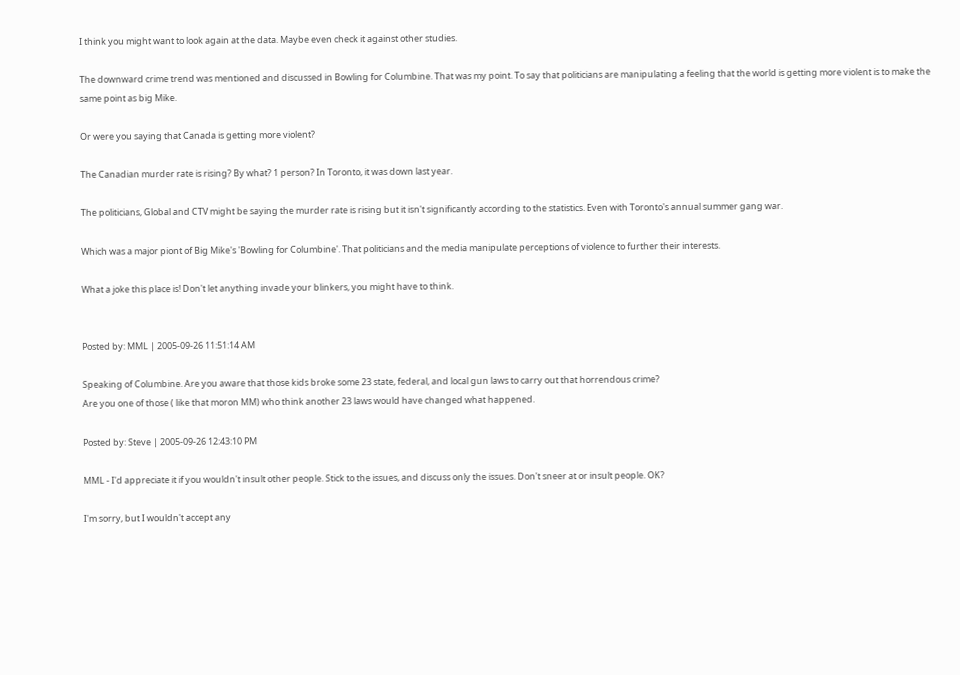I think you might want to look again at the data. Maybe even check it against other studies.

The downward crime trend was mentioned and discussed in Bowling for Columbine. That was my point. To say that politicians are manipulating a feeling that the world is getting more violent is to make the same point as big Mike.

Or were you saying that Canada is getting more violent?

The Canadian murder rate is rising? By what? 1 person? In Toronto, it was down last year.

The politicians, Global and CTV might be saying the murder rate is rising but it isn't significantly according to the statistics. Even with Toronto's annual summer gang war.

Which was a major piont of Big Mike's 'Bowling for Columbine'. That politicians and the media manipulate perceptions of violence to further their interests.

What a joke this place is! Don't let anything invade your blinkers, you might have to think.


Posted by: MML | 2005-09-26 11:51:14 AM

Speaking of Columbine. Are you aware that those kids broke some 23 state, federal, and local gun laws to carry out that horrendous crime?
Are you one of those ( like that moron MM) who think another 23 laws would have changed what happened.

Posted by: Steve | 2005-09-26 12:43:10 PM

MML - I'd appreciate it if you wouldn't insult other people. Stick to the issues, and discuss only the issues. Don't sneer at or insult people. OK?

I'm sorry, but I wouldn't accept any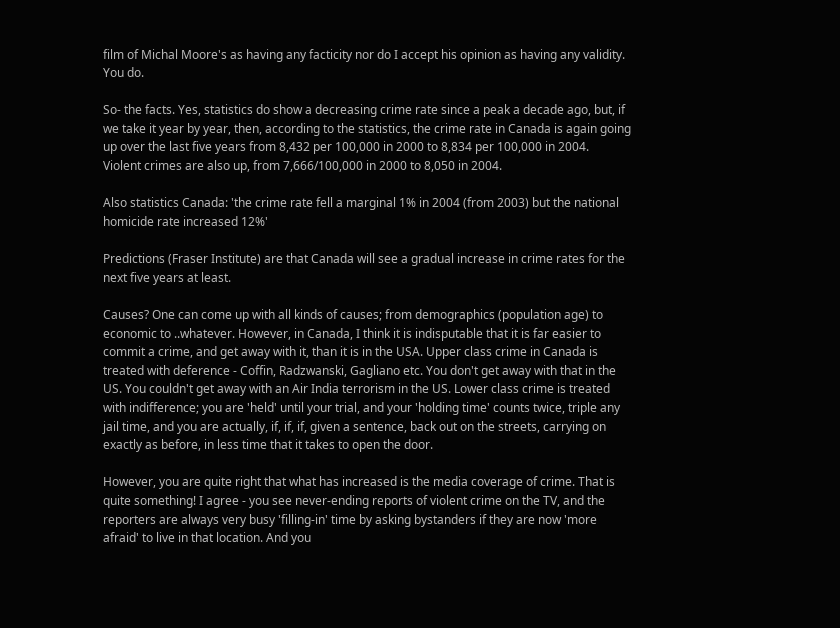film of Michal Moore's as having any facticity nor do I accept his opinion as having any validity. You do.

So- the facts. Yes, statistics do show a decreasing crime rate since a peak a decade ago, but, if we take it year by year, then, according to the statistics, the crime rate in Canada is again going up over the last five years from 8,432 per 100,000 in 2000 to 8,834 per 100,000 in 2004.
Violent crimes are also up, from 7,666/100,000 in 2000 to 8,050 in 2004.

Also statistics Canada: 'the crime rate fell a marginal 1% in 2004 (from 2003) but the national homicide rate increased 12%'

Predictions (Fraser Institute) are that Canada will see a gradual increase in crime rates for the next five years at least.

Causes? One can come up with all kinds of causes; from demographics (population age) to economic to ..whatever. However, in Canada, I think it is indisputable that it is far easier to commit a crime, and get away with it, than it is in the USA. Upper class crime in Canada is treated with deference - Coffin, Radzwanski, Gagliano etc. You don't get away with that in the US. You couldn't get away with an Air India terrorism in the US. Lower class crime is treated with indifference; you are 'held' until your trial, and your 'holding time' counts twice, triple any jail time, and you are actually, if, if, if, given a sentence, back out on the streets, carrying on exactly as before, in less time that it takes to open the door.

However, you are quite right that what has increased is the media coverage of crime. That is quite something! I agree - you see never-ending reports of violent crime on the TV, and the reporters are always very busy 'filling-in' time by asking bystanders if they are now 'more afraid' to live in that location. And you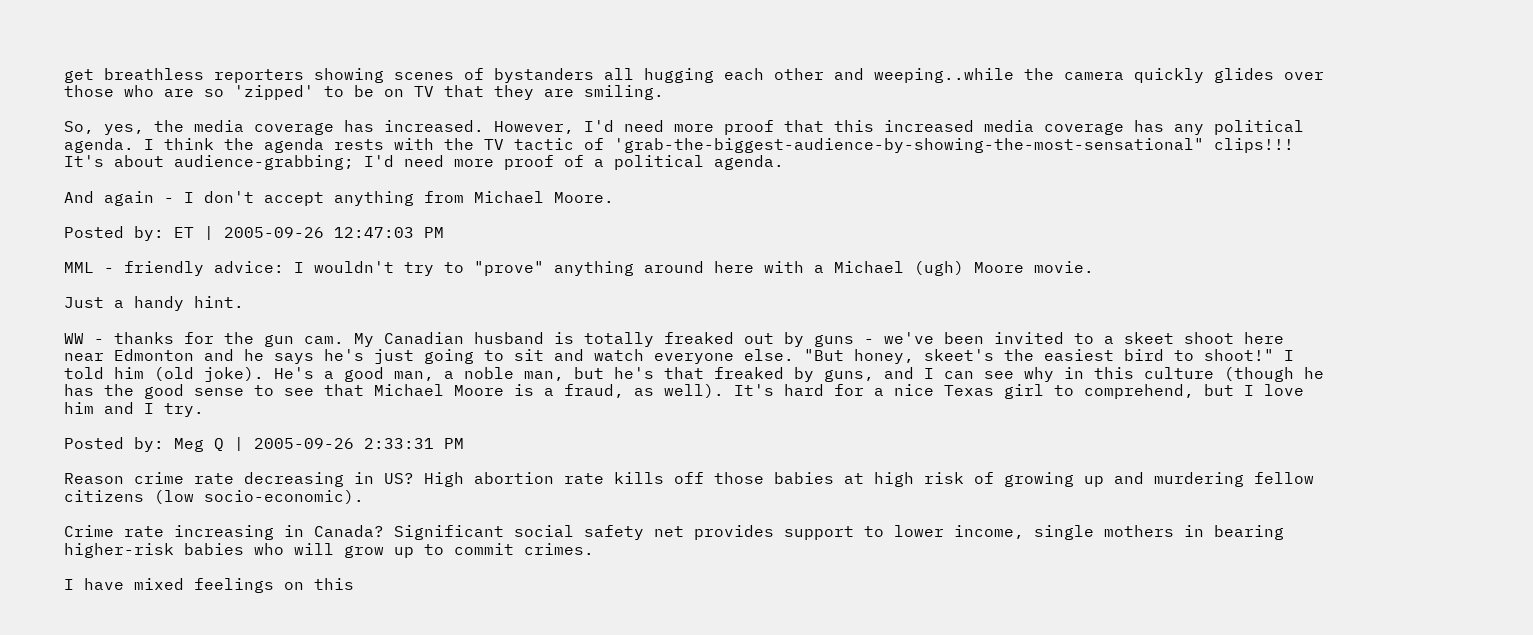get breathless reporters showing scenes of bystanders all hugging each other and weeping..while the camera quickly glides over those who are so 'zipped' to be on TV that they are smiling.

So, yes, the media coverage has increased. However, I'd need more proof that this increased media coverage has any political agenda. I think the agenda rests with the TV tactic of 'grab-the-biggest-audience-by-showing-the-most-sensational" clips!!! It's about audience-grabbing; I'd need more proof of a political agenda.

And again - I don't accept anything from Michael Moore.

Posted by: ET | 2005-09-26 12:47:03 PM

MML - friendly advice: I wouldn't try to "prove" anything around here with a Michael (ugh) Moore movie.

Just a handy hint.

WW - thanks for the gun cam. My Canadian husband is totally freaked out by guns - we've been invited to a skeet shoot here near Edmonton and he says he's just going to sit and watch everyone else. "But honey, skeet's the easiest bird to shoot!" I told him (old joke). He's a good man, a noble man, but he's that freaked by guns, and I can see why in this culture (though he has the good sense to see that Michael Moore is a fraud, as well). It's hard for a nice Texas girl to comprehend, but I love him and I try.

Posted by: Meg Q | 2005-09-26 2:33:31 PM

Reason crime rate decreasing in US? High abortion rate kills off those babies at high risk of growing up and murdering fellow citizens (low socio-economic).

Crime rate increasing in Canada? Significant social safety net provides support to lower income, single mothers in bearing higher-risk babies who will grow up to commit crimes.

I have mixed feelings on this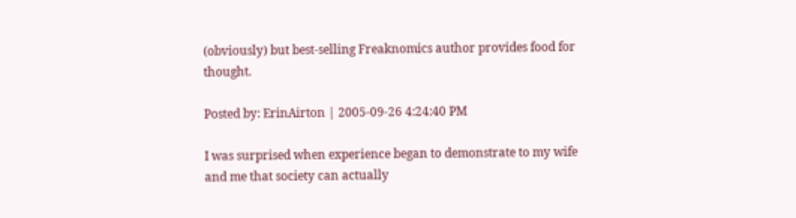(obviously) but best-selling Freaknomics author provides food for thought.

Posted by: ErinAirton | 2005-09-26 4:24:40 PM

I was surprised when experience began to demonstrate to my wife and me that society can actually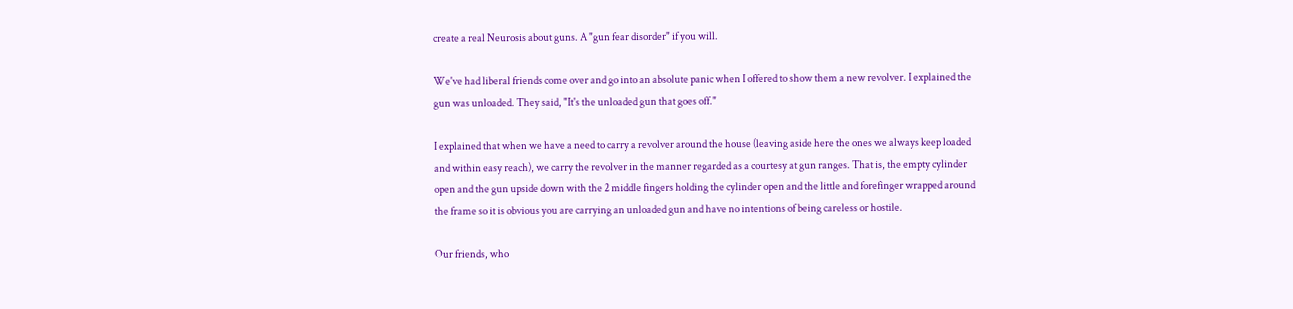create a real Neurosis about guns. A "gun fear disorder" if you will.

We've had liberal friends come over and go into an absolute panic when I offered to show them a new revolver. I explained the gun was unloaded. They said, "It's the unloaded gun that goes off."

I explained that when we have a need to carry a revolver around the house (leaving aside here the ones we always keep loaded and within easy reach), we carry the revolver in the manner regarded as a courtesy at gun ranges. That is, the empty cylinder open and the gun upside down with the 2 middle fingers holding the cylinder open and the little and forefinger wrapped around the frame so it is obvious you are carrying an unloaded gun and have no intentions of being careless or hostile.

Our friends, who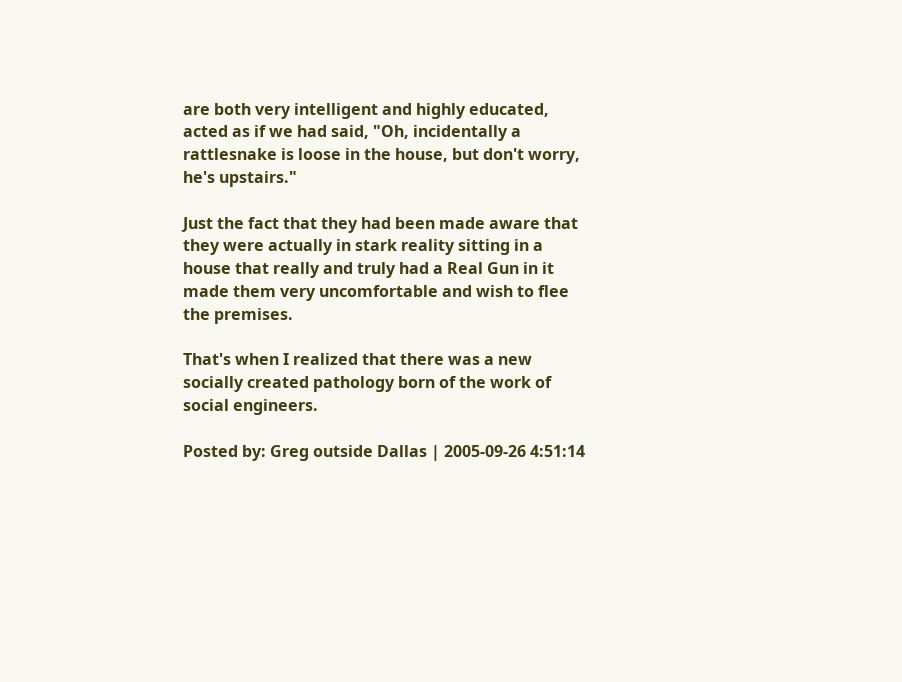are both very intelligent and highly educated, acted as if we had said, "Oh, incidentally a rattlesnake is loose in the house, but don't worry, he's upstairs."

Just the fact that they had been made aware that they were actually in stark reality sitting in a house that really and truly had a Real Gun in it made them very uncomfortable and wish to flee the premises.

That's when I realized that there was a new socially created pathology born of the work of social engineers.

Posted by: Greg outside Dallas | 2005-09-26 4:51:14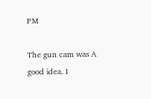PM

The gun cam was A good idea. I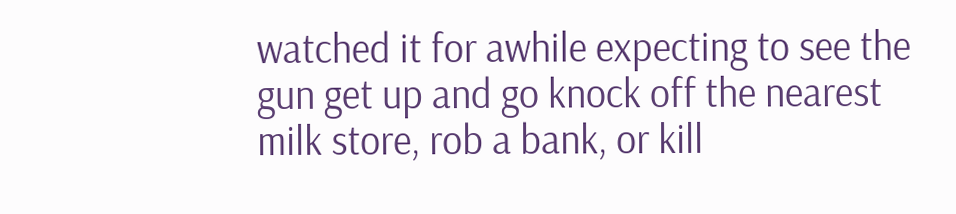watched it for awhile expecting to see the gun get up and go knock off the nearest milk store, rob a bank, or kill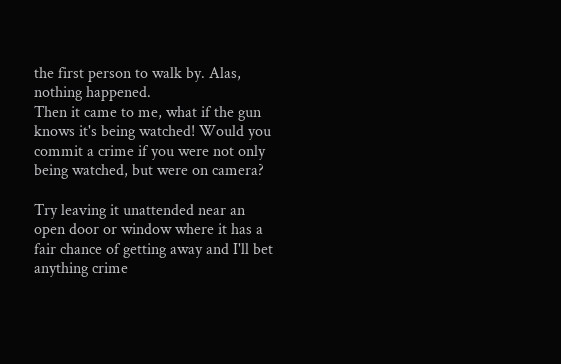the first person to walk by. Alas, nothing happened.
Then it came to me, what if the gun knows it's being watched! Would you commit a crime if you were not only being watched, but were on camera?

Try leaving it unattended near an open door or window where it has a fair chance of getting away and I'll bet anything crime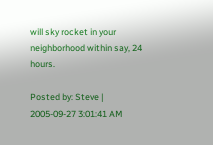will sky rocket in your neighborhood within say, 24 hours.

Posted by: Steve | 2005-09-27 3:01:41 AM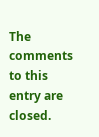The comments to this entry are closed.